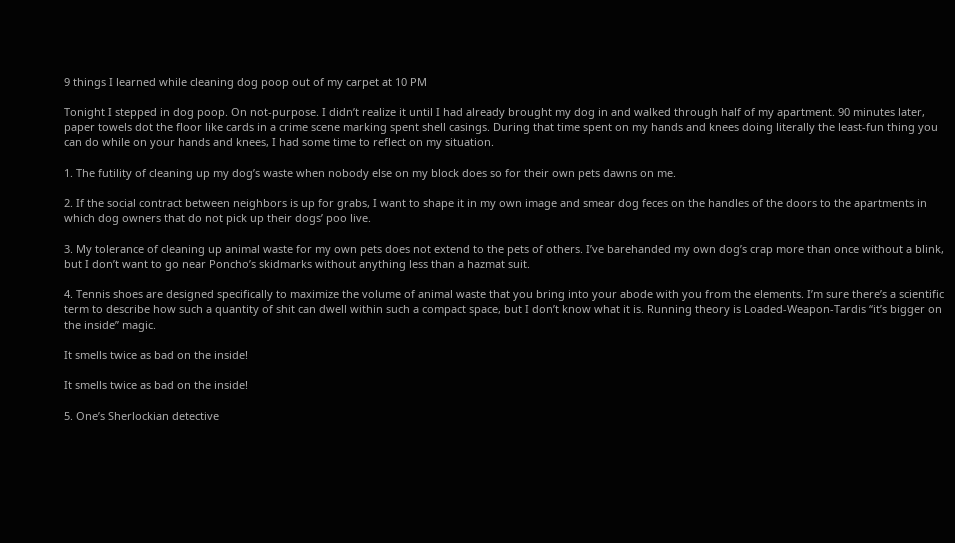9 things I learned while cleaning dog poop out of my carpet at 10 PM

Tonight I stepped in dog poop. On not-purpose. I didn’t realize it until I had already brought my dog in and walked through half of my apartment. 90 minutes later, paper towels dot the floor like cards in a crime scene marking spent shell casings. During that time spent on my hands and knees doing literally the least-fun thing you can do while on your hands and knees, I had some time to reflect on my situation.

1. The futility of cleaning up my dog’s waste when nobody else on my block does so for their own pets dawns on me.

2. If the social contract between neighbors is up for grabs, I want to shape it in my own image and smear dog feces on the handles of the doors to the apartments in which dog owners that do not pick up their dogs’ poo live.

3. My tolerance of cleaning up animal waste for my own pets does not extend to the pets of others. I’ve barehanded my own dog’s crap more than once without a blink, but I don’t want to go near Poncho’s skidmarks without anything less than a hazmat suit.

4. Tennis shoes are designed specifically to maximize the volume of animal waste that you bring into your abode with you from the elements. I’m sure there’s a scientific term to describe how such a quantity of shit can dwell within such a compact space, but I don’t know what it is. Running theory is Loaded-Weapon-Tardis “it’s bigger on the inside” magic.

It smells twice as bad on the inside!

It smells twice as bad on the inside!

5. One’s Sherlockian detective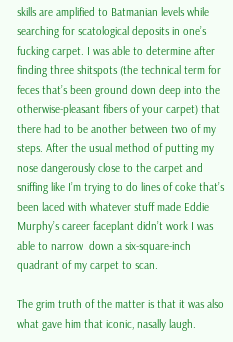skills are amplified to Batmanian levels while searching for scatological deposits in one’s fucking carpet. I was able to determine after finding three shitspots (the technical term for feces that’s been ground down deep into the otherwise-pleasant fibers of your carpet) that there had to be another between two of my steps. After the usual method of putting my nose dangerously close to the carpet and sniffing like I’m trying to do lines of coke that’s been laced with whatever stuff made Eddie Murphy’s career faceplant didn’t work I was able to narrow  down a six-square-inch quadrant of my carpet to scan.

The grim truth of the matter is that it was also what gave him that iconic, nasally laugh.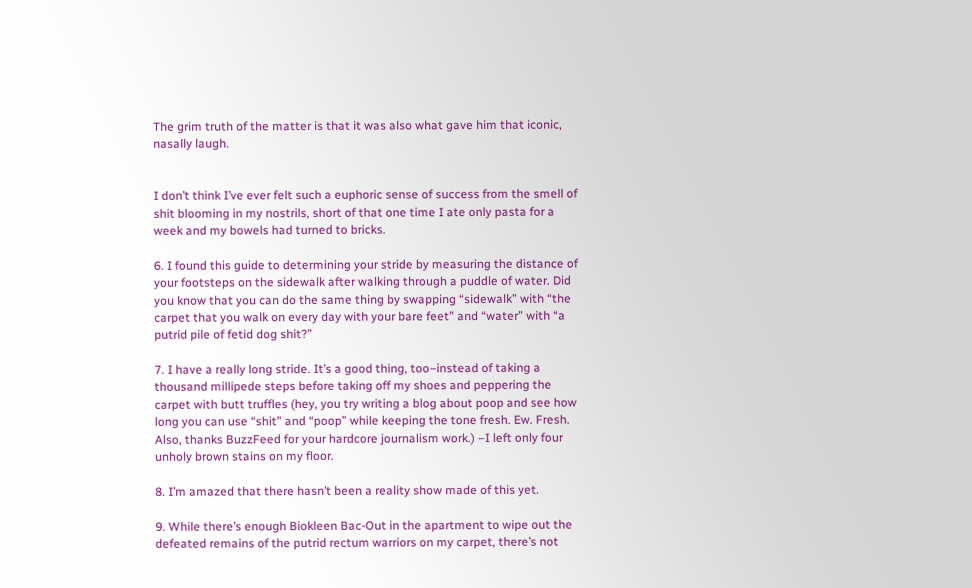The grim truth of the matter is that it was also what gave him that iconic, nasally laugh.


I don’t think I’ve ever felt such a euphoric sense of success from the smell of shit blooming in my nostrils, short of that one time I ate only pasta for a week and my bowels had turned to bricks.

6. I found this guide to determining your stride by measuring the distance of your footsteps on the sidewalk after walking through a puddle of water. Did you know that you can do the same thing by swapping “sidewalk” with “the carpet that you walk on every day with your bare feet” and “water” with “a putrid pile of fetid dog shit?”

7. I have a really long stride. It’s a good thing, too–instead of taking a thousand millipede steps before taking off my shoes and peppering the carpet with butt truffles (hey, you try writing a blog about poop and see how long you can use “shit” and “poop” while keeping the tone fresh. Ew. Fresh. Also, thanks BuzzFeed for your hardcore journalism work.) –I left only four unholy brown stains on my floor.

8. I’m amazed that there hasn’t been a reality show made of this yet.

9. While there’s enough Biokleen Bac-Out in the apartment to wipe out the defeated remains of the putrid rectum warriors on my carpet, there’s not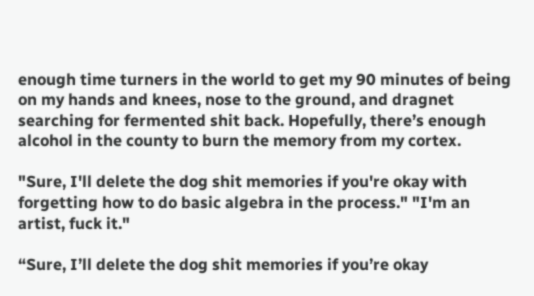enough time turners in the world to get my 90 minutes of being on my hands and knees, nose to the ground, and dragnet searching for fermented shit back. Hopefully, there’s enough alcohol in the county to burn the memory from my cortex.

"Sure, I'll delete the dog shit memories if you're okay with forgetting how to do basic algebra in the process." "I'm an artist, fuck it."

“Sure, I’ll delete the dog shit memories if you’re okay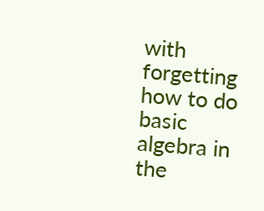with forgetting how to do basic algebra in the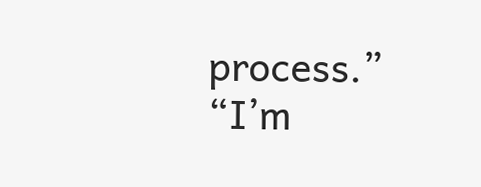process.”
“I’m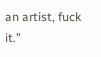an artist, fuck it.”